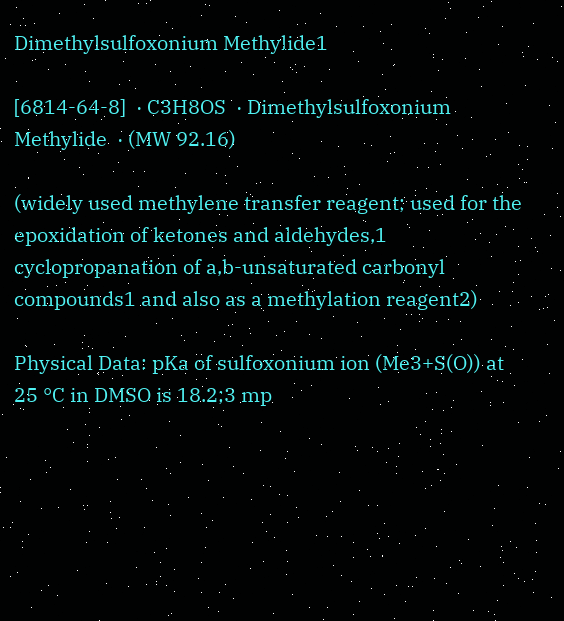Dimethylsulfoxonium Methylide1

[6814-64-8]  · C3H8OS  · Dimethylsulfoxonium Methylide  · (MW 92.16)

(widely used methylene transfer reagent; used for the epoxidation of ketones and aldehydes,1 cyclopropanation of a,b-unsaturated carbonyl compounds1 and also as a methylation reagent2)

Physical Data: pKa of sulfoxonium ion (Me3+S(O)) at 25 °C in DMSO is 18.2;3 mp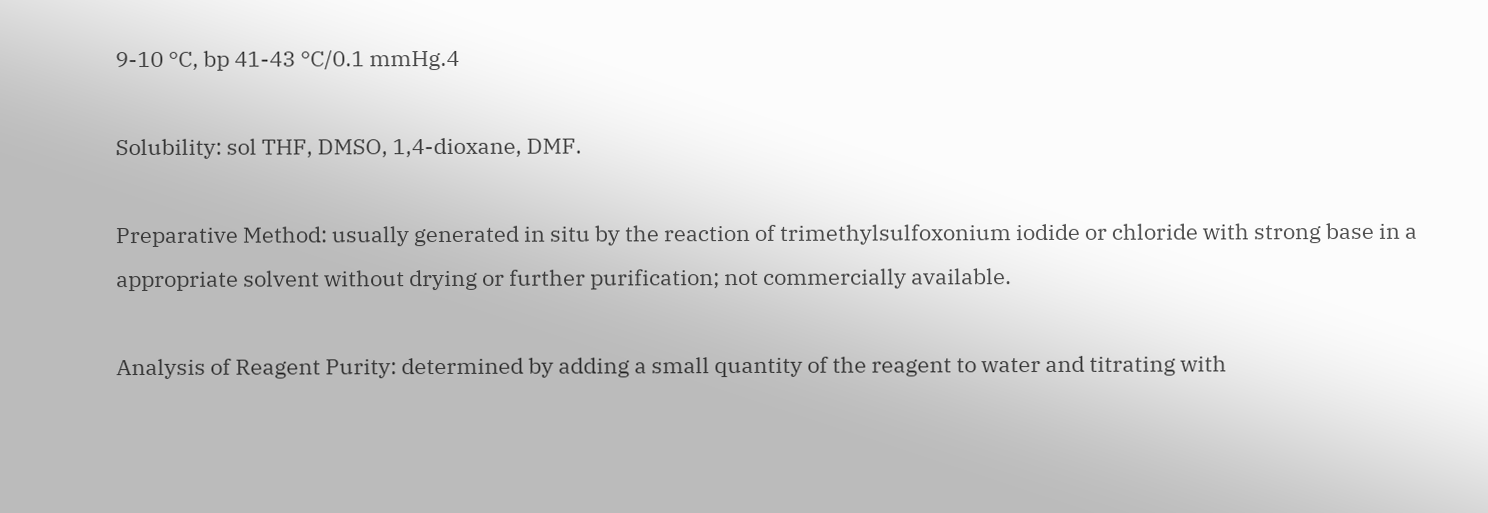9-10 °C, bp 41-43 °C/0.1 mmHg.4

Solubility: sol THF, DMSO, 1,4-dioxane, DMF.

Preparative Method: usually generated in situ by the reaction of trimethylsulfoxonium iodide or chloride with strong base in a appropriate solvent without drying or further purification; not commercially available.

Analysis of Reagent Purity: determined by adding a small quantity of the reagent to water and titrating with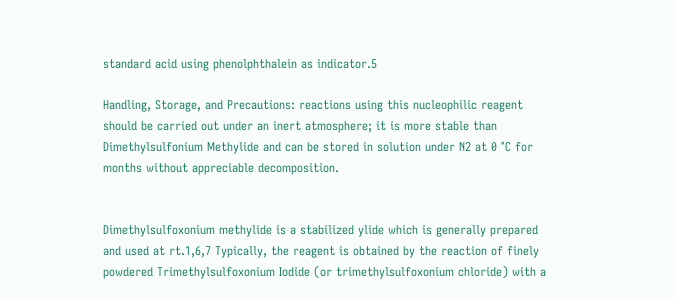standard acid using phenolphthalein as indicator.5

Handling, Storage, and Precautions: reactions using this nucleophilic reagent should be carried out under an inert atmosphere; it is more stable than Dimethylsulfonium Methylide and can be stored in solution under N2 at 0 °C for months without appreciable decomposition.


Dimethylsulfoxonium methylide is a stabilized ylide which is generally prepared and used at rt.1,6,7 Typically, the reagent is obtained by the reaction of finely powdered Trimethylsulfoxonium Iodide (or trimethylsulfoxonium chloride) with a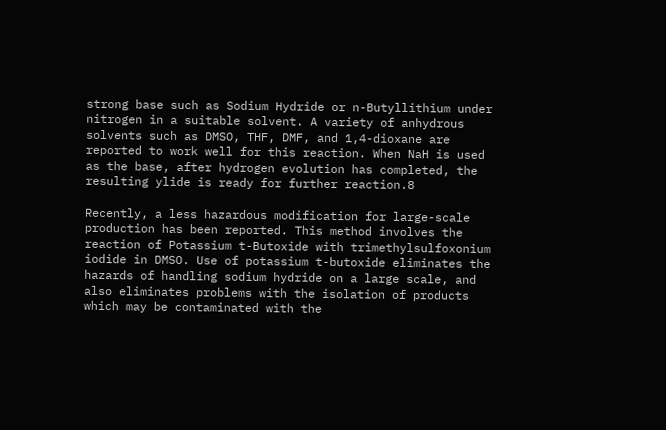strong base such as Sodium Hydride or n-Butyllithium under nitrogen in a suitable solvent. A variety of anhydrous solvents such as DMSO, THF, DMF, and 1,4-dioxane are reported to work well for this reaction. When NaH is used as the base, after hydrogen evolution has completed, the resulting ylide is ready for further reaction.8

Recently, a less hazardous modification for large-scale production has been reported. This method involves the reaction of Potassium t-Butoxide with trimethylsulfoxonium iodide in DMSO. Use of potassium t-butoxide eliminates the hazards of handling sodium hydride on a large scale, and also eliminates problems with the isolation of products which may be contaminated with the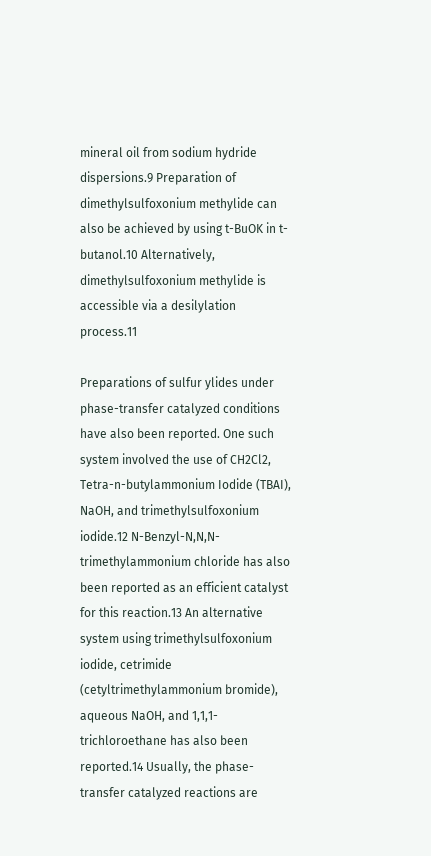mineral oil from sodium hydride dispersions.9 Preparation of dimethylsulfoxonium methylide can also be achieved by using t-BuOK in t-butanol.10 Alternatively, dimethylsulfoxonium methylide is accessible via a desilylation process.11

Preparations of sulfur ylides under phase-transfer catalyzed conditions have also been reported. One such system involved the use of CH2Cl2, Tetra-n-butylammonium Iodide (TBAI), NaOH, and trimethylsulfoxonium iodide.12 N-Benzyl-N,N,N-trimethylammonium chloride has also been reported as an efficient catalyst for this reaction.13 An alternative system using trimethylsulfoxonium iodide, cetrimide (cetyltrimethylammonium bromide), aqueous NaOH, and 1,1,1-trichloroethane has also been reported.14 Usually, the phase-transfer catalyzed reactions are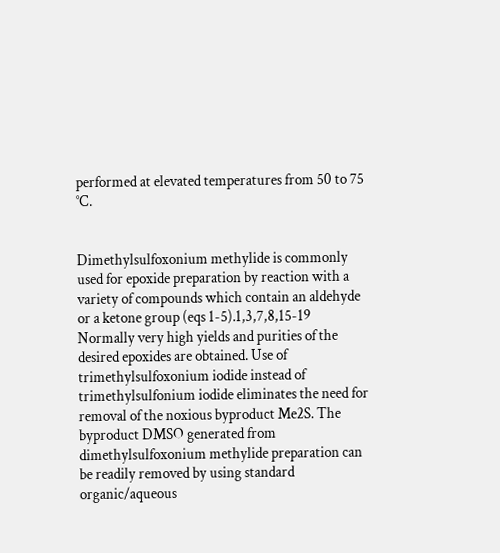performed at elevated temperatures from 50 to 75 °C.


Dimethylsulfoxonium methylide is commonly used for epoxide preparation by reaction with a variety of compounds which contain an aldehyde or a ketone group (eqs 1-5).1,3,7,8,15-19 Normally very high yields and purities of the desired epoxides are obtained. Use of trimethylsulfoxonium iodide instead of trimethylsulfonium iodide eliminates the need for removal of the noxious byproduct Me2S. The byproduct DMSO generated from dimethylsulfoxonium methylide preparation can be readily removed by using standard organic/aqueous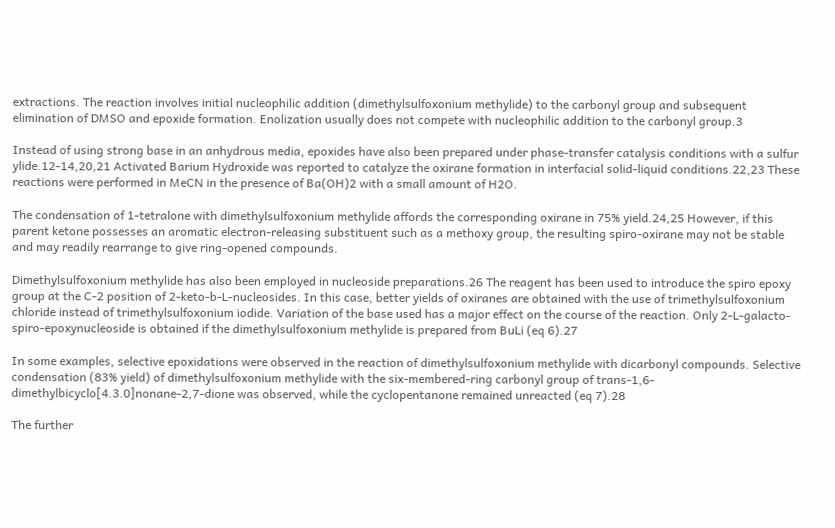extractions. The reaction involves initial nucleophilic addition (dimethylsulfoxonium methylide) to the carbonyl group and subsequent elimination of DMSO and epoxide formation. Enolization usually does not compete with nucleophilic addition to the carbonyl group.3

Instead of using strong base in an anhydrous media, epoxides have also been prepared under phase-transfer catalysis conditions with a sulfur ylide.12-14,20,21 Activated Barium Hydroxide was reported to catalyze the oxirane formation in interfacial solid-liquid conditions.22,23 These reactions were performed in MeCN in the presence of Ba(OH)2 with a small amount of H2O.

The condensation of 1-tetralone with dimethylsulfoxonium methylide affords the corresponding oxirane in 75% yield.24,25 However, if this parent ketone possesses an aromatic electron-releasing substituent such as a methoxy group, the resulting spiro-oxirane may not be stable and may readily rearrange to give ring-opened compounds.

Dimethylsulfoxonium methylide has also been employed in nucleoside preparations.26 The reagent has been used to introduce the spiro epoxy group at the C-2 position of 2-keto-b-L-nucleosides. In this case, better yields of oxiranes are obtained with the use of trimethylsulfoxonium chloride instead of trimethylsulfoxonium iodide. Variation of the base used has a major effect on the course of the reaction. Only 2-L-galacto-spiro-epoxynucleoside is obtained if the dimethylsulfoxonium methylide is prepared from BuLi (eq 6).27

In some examples, selective epoxidations were observed in the reaction of dimethylsulfoxonium methylide with dicarbonyl compounds. Selective condensation (83% yield) of dimethylsulfoxonium methylide with the six-membered-ring carbonyl group of trans-1,6-dimethylbicyclo[4.3.0]nonane-2,7-dione was observed, while the cyclopentanone remained unreacted (eq 7).28

The further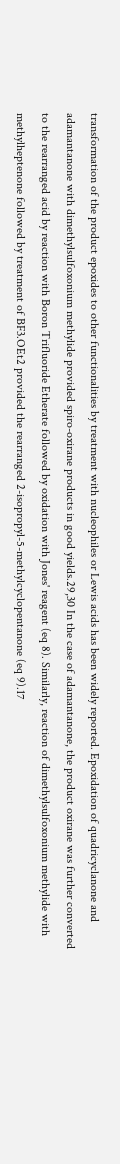transformation of the product epoxides to other functionalities by treatment with nucleophiles or Lewis acids has been widely reported. Epoxidation of quadricyclanone and adamantanone with dimethylsulfoxonium methylide provided spiro-oxirane products in good yields.29,30 In the case of adamantanone, the product oxirane was further converted to the rearranged acid by reaction with Boron Trifluoride Etherate followed by oxidation with Jones' reagent (eq 8). Similarly, reaction of dimethylsulfoxonium methylide with methylheptenone followed by treatment of BF3.OEt2 provided the rearranged 2-isopropyl-5-methylcyclopentanone (eq 9).17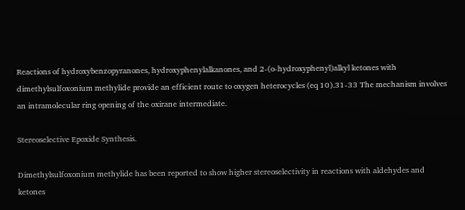Reactions of hydroxybenzopyranones, hydroxyphenylalkanones, and 2-(o-hydroxyphenyl)alkyl ketones with dimethylsulfoxonium methylide provide an efficient route to oxygen heterocycles (eq 10).31-33 The mechanism involves an intramolecular ring opening of the oxirane intermediate.

Stereoselective Epoxide Synthesis.

Dimethylsulfoxonium methylide has been reported to show higher stereoselectivity in reactions with aldehydes and ketones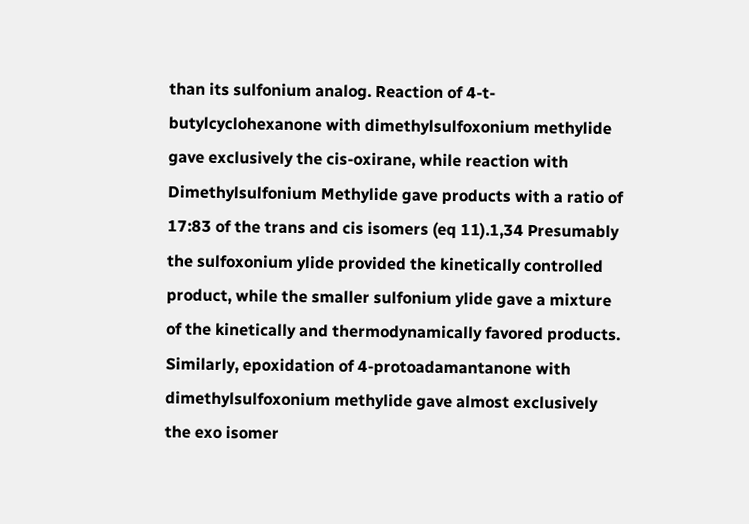than its sulfonium analog. Reaction of 4-t-butylcyclohexanone with dimethylsulfoxonium methylide gave exclusively the cis-oxirane, while reaction with Dimethylsulfonium Methylide gave products with a ratio of 17:83 of the trans and cis isomers (eq 11).1,34 Presumably the sulfoxonium ylide provided the kinetically controlled product, while the smaller sulfonium ylide gave a mixture of the kinetically and thermodynamically favored products. Similarly, epoxidation of 4-protoadamantanone with dimethylsulfoxonium methylide gave almost exclusively the exo isomer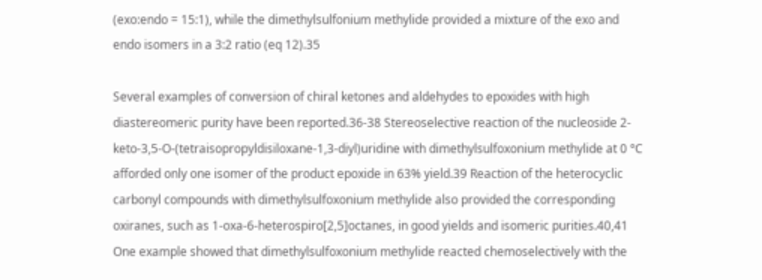(exo:endo = 15:1), while the dimethylsulfonium methylide provided a mixture of the exo and endo isomers in a 3:2 ratio (eq 12).35

Several examples of conversion of chiral ketones and aldehydes to epoxides with high diastereomeric purity have been reported.36-38 Stereoselective reaction of the nucleoside 2-keto-3,5-O-(tetraisopropyldisiloxane-1,3-diyl)uridine with dimethylsulfoxonium methylide at 0 °C afforded only one isomer of the product epoxide in 63% yield.39 Reaction of the heterocyclic carbonyl compounds with dimethylsulfoxonium methylide also provided the corresponding oxiranes, such as 1-oxa-6-heterospiro[2,5]octanes, in good yields and isomeric purities.40,41 One example showed that dimethylsulfoxonium methylide reacted chemoselectively with the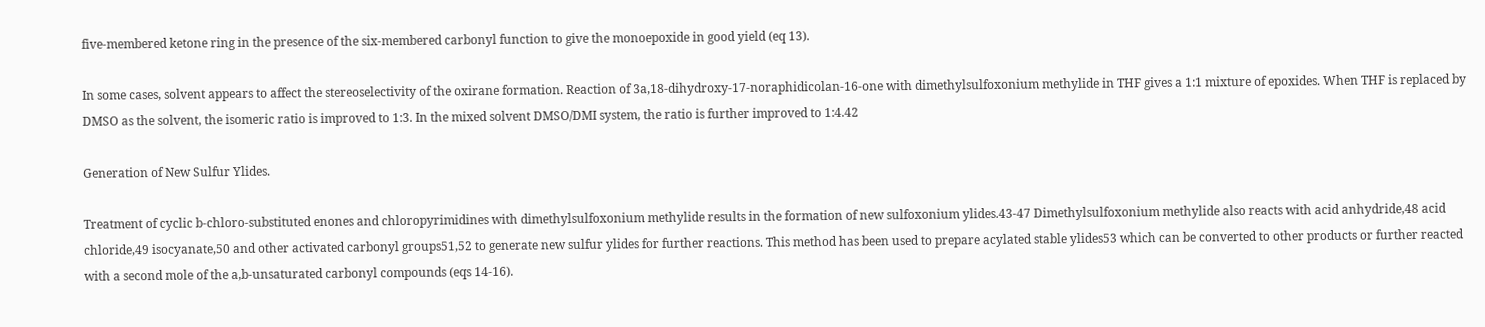five-membered ketone ring in the presence of the six-membered carbonyl function to give the monoepoxide in good yield (eq 13).

In some cases, solvent appears to affect the stereoselectivity of the oxirane formation. Reaction of 3a,18-dihydroxy-17-noraphidicolan-16-one with dimethylsulfoxonium methylide in THF gives a 1:1 mixture of epoxides. When THF is replaced by DMSO as the solvent, the isomeric ratio is improved to 1:3. In the mixed solvent DMSO/DMI system, the ratio is further improved to 1:4.42

Generation of New Sulfur Ylides.

Treatment of cyclic b-chloro-substituted enones and chloropyrimidines with dimethylsulfoxonium methylide results in the formation of new sulfoxonium ylides.43-47 Dimethylsulfoxonium methylide also reacts with acid anhydride,48 acid chloride,49 isocyanate,50 and other activated carbonyl groups51,52 to generate new sulfur ylides for further reactions. This method has been used to prepare acylated stable ylides53 which can be converted to other products or further reacted with a second mole of the a,b-unsaturated carbonyl compounds (eqs 14-16).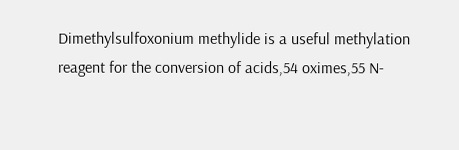Dimethylsulfoxonium methylide is a useful methylation reagent for the conversion of acids,54 oximes,55 N-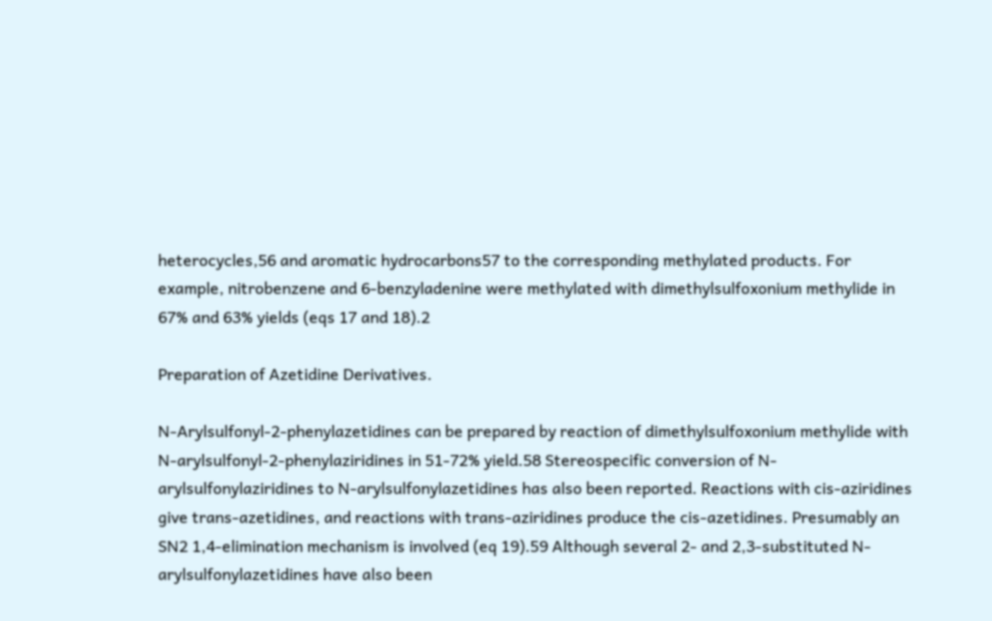heterocycles,56 and aromatic hydrocarbons57 to the corresponding methylated products. For example, nitrobenzene and 6-benzyladenine were methylated with dimethylsulfoxonium methylide in 67% and 63% yields (eqs 17 and 18).2

Preparation of Azetidine Derivatives.

N-Arylsulfonyl-2-phenylazetidines can be prepared by reaction of dimethylsulfoxonium methylide with N-arylsulfonyl-2-phenylaziridines in 51-72% yield.58 Stereospecific conversion of N-arylsulfonylaziridines to N-arylsulfonylazetidines has also been reported. Reactions with cis-aziridines give trans-azetidines, and reactions with trans-aziridines produce the cis-azetidines. Presumably an SN2 1,4-elimination mechanism is involved (eq 19).59 Although several 2- and 2,3-substituted N-arylsulfonylazetidines have also been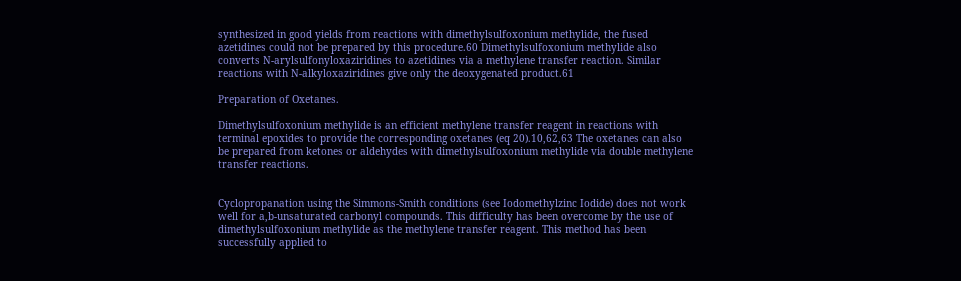synthesized in good yields from reactions with dimethylsulfoxonium methylide, the fused azetidines could not be prepared by this procedure.60 Dimethylsulfoxonium methylide also converts N-arylsulfonyloxaziridines to azetidines via a methylene transfer reaction. Similar reactions with N-alkyloxaziridines give only the deoxygenated product.61

Preparation of Oxetanes.

Dimethylsulfoxonium methylide is an efficient methylene transfer reagent in reactions with terminal epoxides to provide the corresponding oxetanes (eq 20).10,62,63 The oxetanes can also be prepared from ketones or aldehydes with dimethylsulfoxonium methylide via double methylene transfer reactions.


Cyclopropanation using the Simmons-Smith conditions (see Iodomethylzinc Iodide) does not work well for a,b-unsaturated carbonyl compounds. This difficulty has been overcome by the use of dimethylsulfoxonium methylide as the methylene transfer reagent. This method has been successfully applied to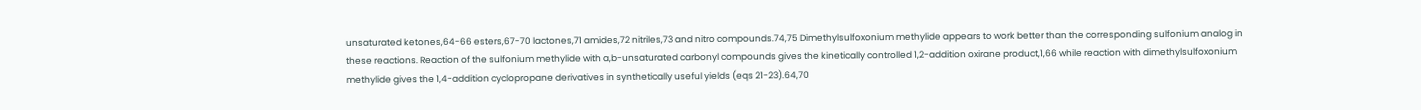unsaturated ketones,64-66 esters,67-70 lactones,71 amides,72 nitriles,73 and nitro compounds.74,75 Dimethylsulfoxonium methylide appears to work better than the corresponding sulfonium analog in these reactions. Reaction of the sulfonium methylide with a,b-unsaturated carbonyl compounds gives the kinetically controlled 1,2-addition oxirane product,1,66 while reaction with dimethylsulfoxonium methylide gives the 1,4-addition cyclopropane derivatives in synthetically useful yields (eqs 21-23).64,70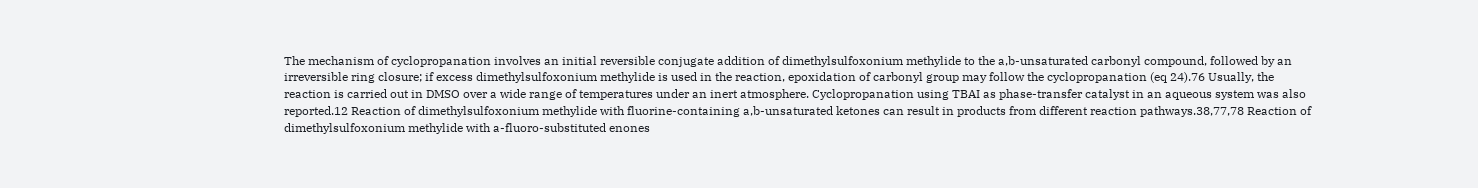The mechanism of cyclopropanation involves an initial reversible conjugate addition of dimethylsulfoxonium methylide to the a,b-unsaturated carbonyl compound, followed by an irreversible ring closure; if excess dimethylsulfoxonium methylide is used in the reaction, epoxidation of carbonyl group may follow the cyclopropanation (eq 24).76 Usually, the reaction is carried out in DMSO over a wide range of temperatures under an inert atmosphere. Cyclopropanation using TBAI as phase-transfer catalyst in an aqueous system was also reported.12 Reaction of dimethylsulfoxonium methylide with fluorine-containing a,b-unsaturated ketones can result in products from different reaction pathways.38,77,78 Reaction of dimethylsulfoxonium methylide with a-fluoro-substituted enones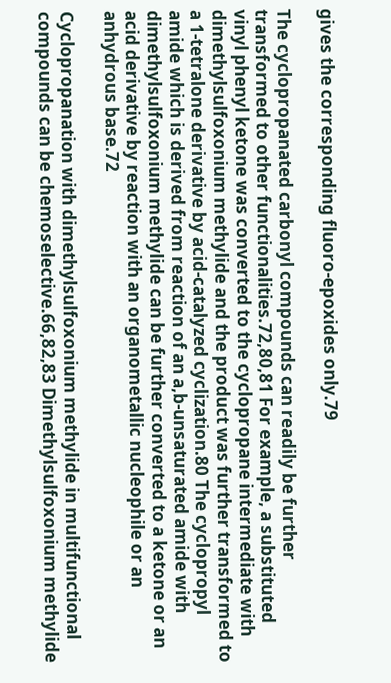gives the corresponding fluoro-epoxides only.79

The cyclopropanated carbonyl compounds can readily be further transformed to other functionalities.72,80,81 For example, a substituted vinyl phenyl ketone was converted to the cyclopropane intermediate with dimethylsulfoxonium methylide and the product was further transformed to a 1-tetralone derivative by acid-catalyzed cyclization.80 The cyclopropyl amide which is derived from reaction of an a,b-unsaturated amide with dimethylsulfoxonium methylide can be further converted to a ketone or an acid derivative by reaction with an organometallic nucleophile or an anhydrous base.72

Cyclopropanation with dimethylsulfoxonium methylide in multifunctional compounds can be chemoselective.66,82,83 Dimethylsulfoxonium methylide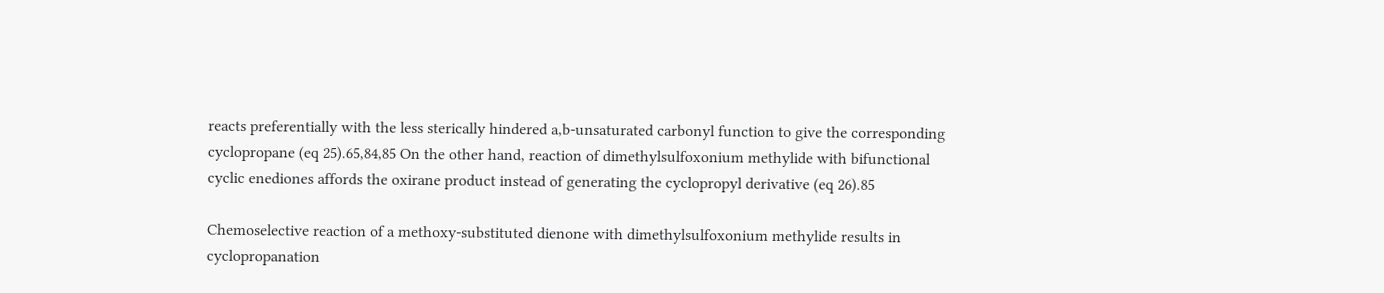reacts preferentially with the less sterically hindered a,b-unsaturated carbonyl function to give the corresponding cyclopropane (eq 25).65,84,85 On the other hand, reaction of dimethylsulfoxonium methylide with bifunctional cyclic enediones affords the oxirane product instead of generating the cyclopropyl derivative (eq 26).85

Chemoselective reaction of a methoxy-substituted dienone with dimethylsulfoxonium methylide results in cyclopropanation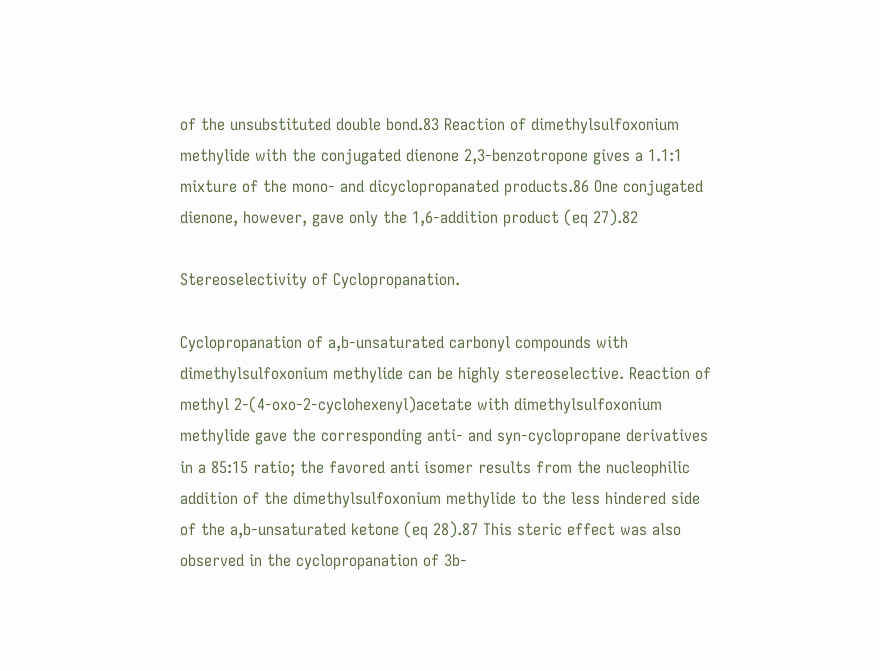of the unsubstituted double bond.83 Reaction of dimethylsulfoxonium methylide with the conjugated dienone 2,3-benzotropone gives a 1.1:1 mixture of the mono- and dicyclopropanated products.86 One conjugated dienone, however, gave only the 1,6-addition product (eq 27).82

Stereoselectivity of Cyclopropanation.

Cyclopropanation of a,b-unsaturated carbonyl compounds with dimethylsulfoxonium methylide can be highly stereoselective. Reaction of methyl 2-(4-oxo-2-cyclohexenyl)acetate with dimethylsulfoxonium methylide gave the corresponding anti- and syn-cyclopropane derivatives in a 85:15 ratio; the favored anti isomer results from the nucleophilic addition of the dimethylsulfoxonium methylide to the less hindered side of the a,b-unsaturated ketone (eq 28).87 This steric effect was also observed in the cyclopropanation of 3b-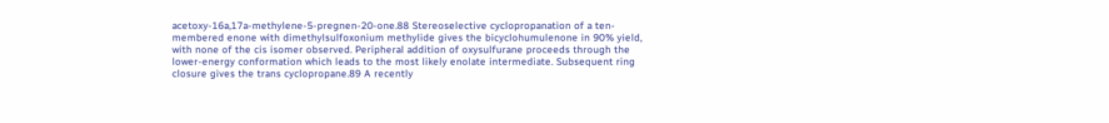acetoxy-16a,17a-methylene-5-pregnen-20-one.88 Stereoselective cyclopropanation of a ten-membered enone with dimethylsulfoxonium methylide gives the bicyclohumulenone in 90% yield, with none of the cis isomer observed. Peripheral addition of oxysulfurane proceeds through the lower-energy conformation which leads to the most likely enolate intermediate. Subsequent ring closure gives the trans cyclopropane.89 A recently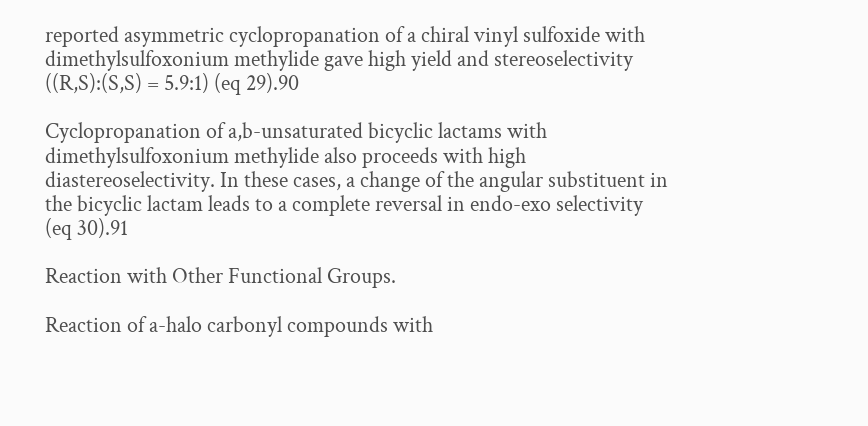reported asymmetric cyclopropanation of a chiral vinyl sulfoxide with dimethylsulfoxonium methylide gave high yield and stereoselectivity ((R,S):(S,S) = 5.9:1) (eq 29).90

Cyclopropanation of a,b-unsaturated bicyclic lactams with dimethylsulfoxonium methylide also proceeds with high diastereoselectivity. In these cases, a change of the angular substituent in the bicyclic lactam leads to a complete reversal in endo-exo selectivity (eq 30).91

Reaction with Other Functional Groups.

Reaction of a-halo carbonyl compounds with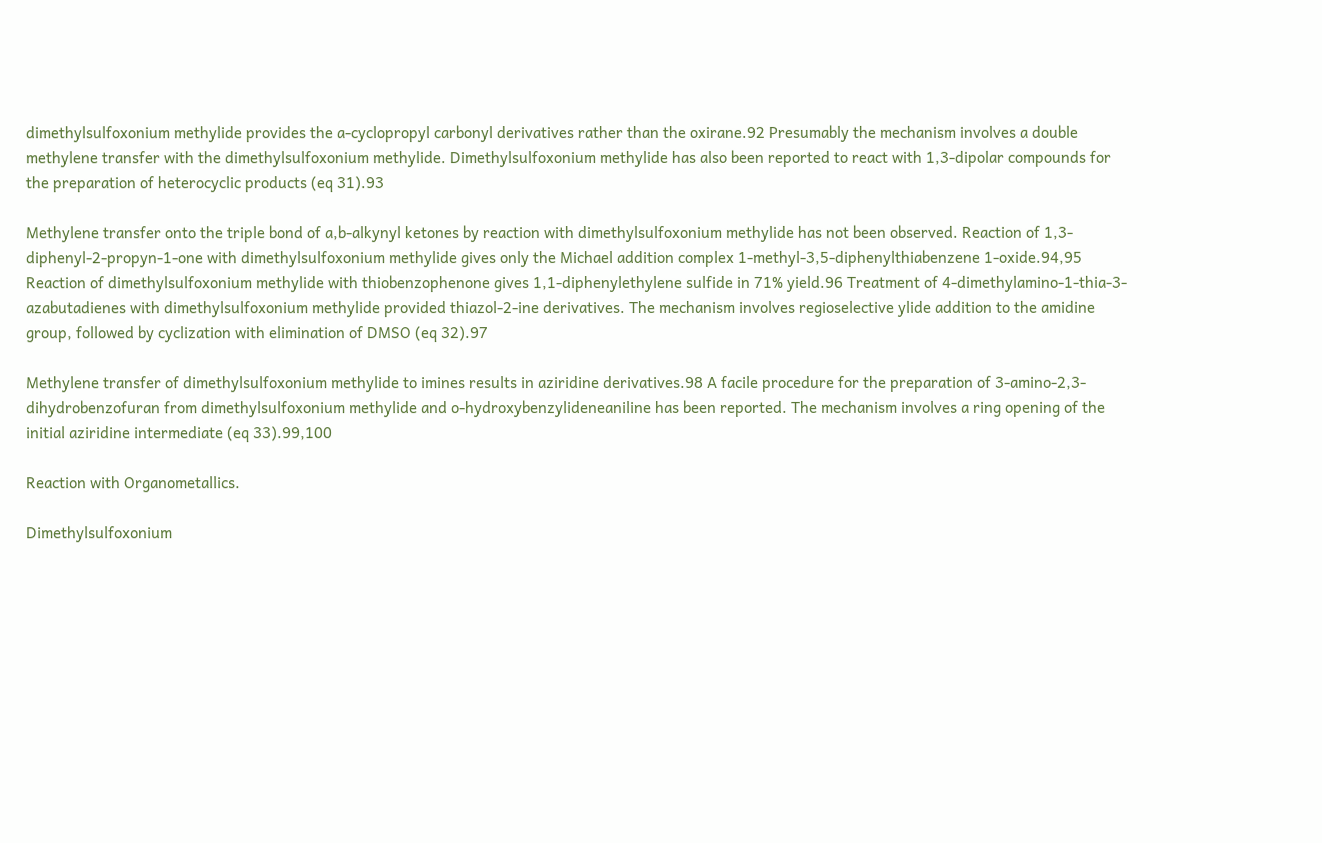dimethylsulfoxonium methylide provides the a-cyclopropyl carbonyl derivatives rather than the oxirane.92 Presumably the mechanism involves a double methylene transfer with the dimethylsulfoxonium methylide. Dimethylsulfoxonium methylide has also been reported to react with 1,3-dipolar compounds for the preparation of heterocyclic products (eq 31).93

Methylene transfer onto the triple bond of a,b-alkynyl ketones by reaction with dimethylsulfoxonium methylide has not been observed. Reaction of 1,3-diphenyl-2-propyn-1-one with dimethylsulfoxonium methylide gives only the Michael addition complex 1-methyl-3,5-diphenylthiabenzene 1-oxide.94,95 Reaction of dimethylsulfoxonium methylide with thiobenzophenone gives 1,1-diphenylethylene sulfide in 71% yield.96 Treatment of 4-dimethylamino-1-thia-3-azabutadienes with dimethylsulfoxonium methylide provided thiazol-2-ine derivatives. The mechanism involves regioselective ylide addition to the amidine group, followed by cyclization with elimination of DMSO (eq 32).97

Methylene transfer of dimethylsulfoxonium methylide to imines results in aziridine derivatives.98 A facile procedure for the preparation of 3-amino-2,3-dihydrobenzofuran from dimethylsulfoxonium methylide and o-hydroxybenzylideneaniline has been reported. The mechanism involves a ring opening of the initial aziridine intermediate (eq 33).99,100

Reaction with Organometallics.

Dimethylsulfoxonium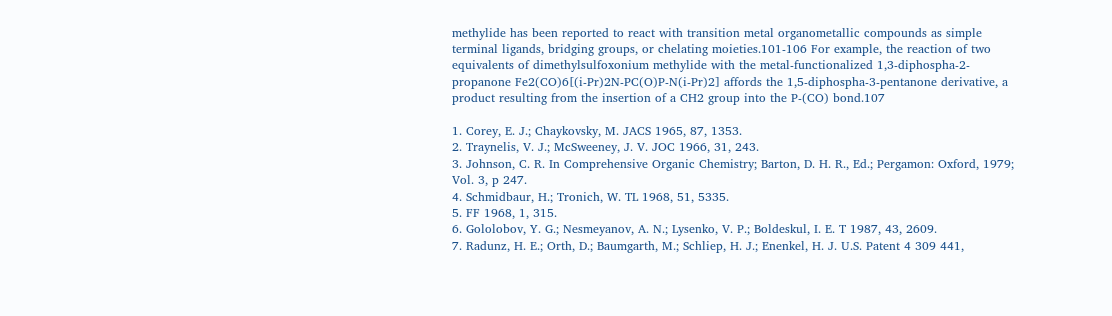methylide has been reported to react with transition metal organometallic compounds as simple terminal ligands, bridging groups, or chelating moieties.101-106 For example, the reaction of two equivalents of dimethylsulfoxonium methylide with the metal-functionalized 1,3-diphospha-2-propanone Fe2(CO)6[(i-Pr)2N-PC(O)P-N(i-Pr)2] affords the 1,5-diphospha-3-pentanone derivative, a product resulting from the insertion of a CH2 group into the P-(CO) bond.107

1. Corey, E. J.; Chaykovsky, M. JACS 1965, 87, 1353.
2. Traynelis, V. J.; McSweeney, J. V. JOC 1966, 31, 243.
3. Johnson, C. R. In Comprehensive Organic Chemistry; Barton, D. H. R., Ed.; Pergamon: Oxford, 1979; Vol. 3, p 247.
4. Schmidbaur, H.; Tronich, W. TL 1968, 51, 5335.
5. FF 1968, 1, 315.
6. Gololobov, Y. G.; Nesmeyanov, A. N.; Lysenko, V. P.; Boldeskul, I. E. T 1987, 43, 2609.
7. Radunz, H. E.; Orth, D.; Baumgarth, M.; Schliep, H. J.; Enenkel, H. J. U.S. Patent 4 309 441,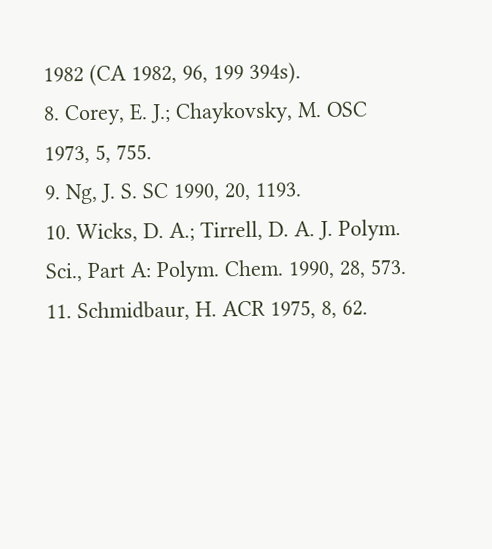1982 (CA 1982, 96, 199 394s).
8. Corey, E. J.; Chaykovsky, M. OSC 1973, 5, 755.
9. Ng, J. S. SC 1990, 20, 1193.
10. Wicks, D. A.; Tirrell, D. A. J. Polym. Sci., Part A: Polym. Chem. 1990, 28, 573.
11. Schmidbaur, H. ACR 1975, 8, 62.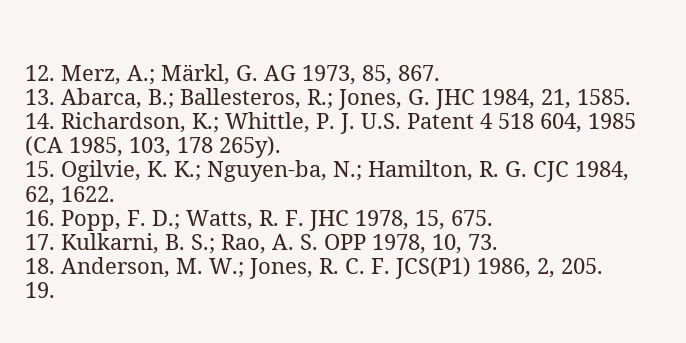12. Merz, A.; Märkl, G. AG 1973, 85, 867.
13. Abarca, B.; Ballesteros, R.; Jones, G. JHC 1984, 21, 1585.
14. Richardson, K.; Whittle, P. J. U.S. Patent 4 518 604, 1985 (CA 1985, 103, 178 265y).
15. Ogilvie, K. K.; Nguyen-ba, N.; Hamilton, R. G. CJC 1984, 62, 1622.
16. Popp, F. D.; Watts, R. F. JHC 1978, 15, 675.
17. Kulkarni, B. S.; Rao, A. S. OPP 1978, 10, 73.
18. Anderson, M. W.; Jones, R. C. F. JCS(P1) 1986, 2, 205.
19.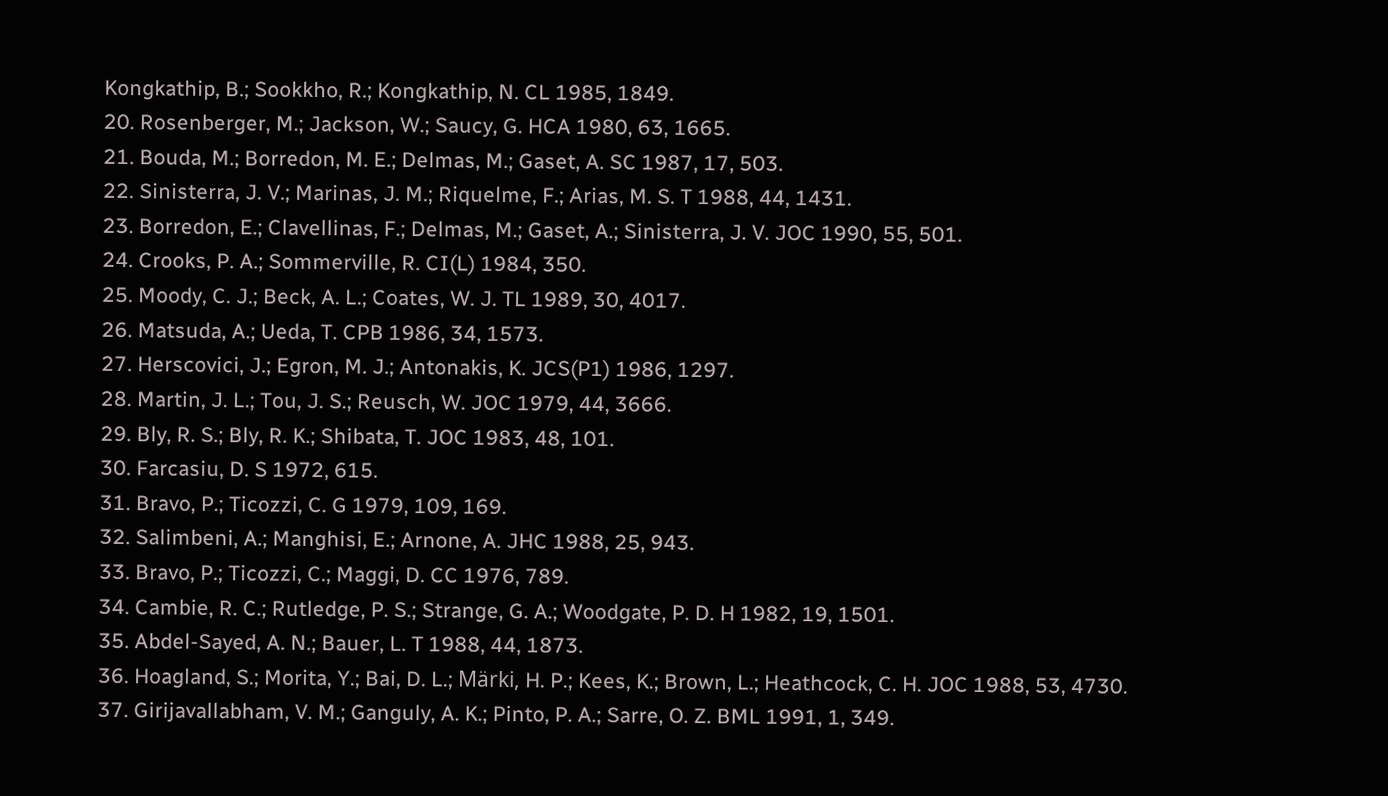Kongkathip, B.; Sookkho, R.; Kongkathip, N. CL 1985, 1849.
20. Rosenberger, M.; Jackson, W.; Saucy, G. HCA 1980, 63, 1665.
21. Bouda, M.; Borredon, M. E.; Delmas, M.; Gaset, A. SC 1987, 17, 503.
22. Sinisterra, J. V.; Marinas, J. M.; Riquelme, F.; Arias, M. S. T 1988, 44, 1431.
23. Borredon, E.; Clavellinas, F.; Delmas, M.; Gaset, A.; Sinisterra, J. V. JOC 1990, 55, 501.
24. Crooks, P. A.; Sommerville, R. CI(L) 1984, 350.
25. Moody, C. J.; Beck, A. L.; Coates, W. J. TL 1989, 30, 4017.
26. Matsuda, A.; Ueda, T. CPB 1986, 34, 1573.
27. Herscovici, J.; Egron, M. J.; Antonakis, K. JCS(P1) 1986, 1297.
28. Martin, J. L.; Tou, J. S.; Reusch, W. JOC 1979, 44, 3666.
29. Bly, R. S.; Bly, R. K.; Shibata, T. JOC 1983, 48, 101.
30. Farcasiu, D. S 1972, 615.
31. Bravo, P.; Ticozzi, C. G 1979, 109, 169.
32. Salimbeni, A.; Manghisi, E.; Arnone, A. JHC 1988, 25, 943.
33. Bravo, P.; Ticozzi, C.; Maggi, D. CC 1976, 789.
34. Cambie, R. C.; Rutledge, P. S.; Strange, G. A.; Woodgate, P. D. H 1982, 19, 1501.
35. Abdel-Sayed, A. N.; Bauer, L. T 1988, 44, 1873.
36. Hoagland, S.; Morita, Y.; Bai, D. L.; Märki, H. P.; Kees, K.; Brown, L.; Heathcock, C. H. JOC 1988, 53, 4730.
37. Girijavallabham, V. M.; Ganguly, A. K.; Pinto, P. A.; Sarre, O. Z. BML 1991, 1, 349.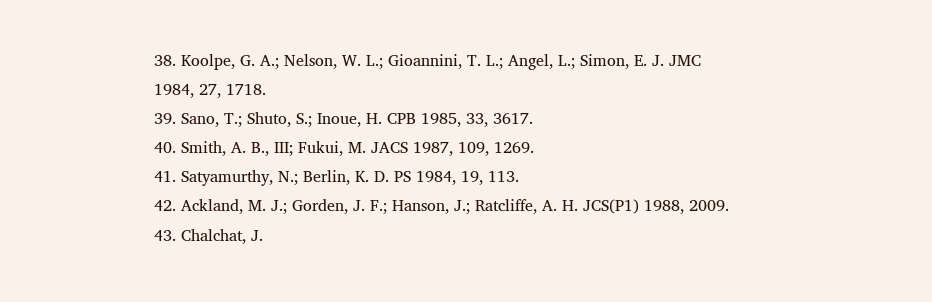38. Koolpe, G. A.; Nelson, W. L.; Gioannini, T. L.; Angel, L.; Simon, E. J. JMC 1984, 27, 1718.
39. Sano, T.; Shuto, S.; Inoue, H. CPB 1985, 33, 3617.
40. Smith, A. B., III; Fukui, M. JACS 1987, 109, 1269.
41. Satyamurthy, N.; Berlin, K. D. PS 1984, 19, 113.
42. Ackland, M. J.; Gorden, J. F.; Hanson, J.; Ratcliffe, A. H. JCS(P1) 1988, 2009.
43. Chalchat, J.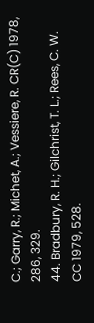C.; Garry, R.; Michet, A.; Vessiere, R. CR(C) 1978, 286, 329.
44. Bradbury, R. H.; Gilchrist, T. L.; Rees, C. W. CC 1979, 528.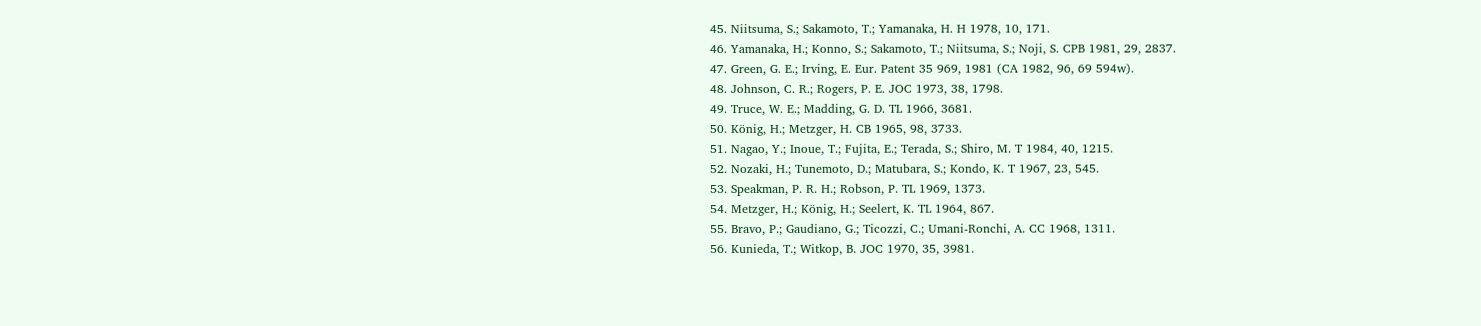45. Niitsuma, S.; Sakamoto, T.; Yamanaka, H. H 1978, 10, 171.
46. Yamanaka, H.; Konno, S.; Sakamoto, T.; Niitsuma, S.; Noji, S. CPB 1981, 29, 2837.
47. Green, G. E.; Irving, E. Eur. Patent 35 969, 1981 (CA 1982, 96, 69 594w).
48. Johnson, C. R.; Rogers, P. E. JOC 1973, 38, 1798.
49. Truce, W. E.; Madding, G. D. TL 1966, 3681.
50. König, H.; Metzger, H. CB 1965, 98, 3733.
51. Nagao, Y.; Inoue, T.; Fujita, E.; Terada, S.; Shiro, M. T 1984, 40, 1215.
52. Nozaki, H.; Tunemoto, D.; Matubara, S.; Kondo, K. T 1967, 23, 545.
53. Speakman, P. R. H.; Robson, P. TL 1969, 1373.
54. Metzger, H.; König, H.; Seelert, K. TL 1964, 867.
55. Bravo, P.; Gaudiano, G.; Ticozzi, C.; Umani-Ronchi, A. CC 1968, 1311.
56. Kunieda, T.; Witkop, B. JOC 1970, 35, 3981.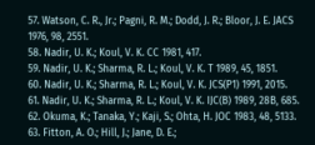57. Watson, C. R., Jr.; Pagni, R. M.; Dodd, J. R.; Bloor, J. E. JACS 1976, 98, 2551.
58. Nadir, U. K.; Koul, V. K. CC 1981, 417.
59. Nadir, U. K.; Sharma, R. L.; Koul, V. K. T 1989, 45, 1851.
60. Nadir, U. K.; Sharma, R. L.; Koul, V. K. JCS(P1) 1991, 2015.
61. Nadir, U. K.; Sharma, R. L.; Koul, V. K. IJC(B) 1989, 28B, 685.
62. Okuma, K.; Tanaka, Y.; Kaji, S.; Ohta, H. JOC 1983, 48, 5133.
63. Fitton, A. O.; Hill, J.; Jane, D. E.;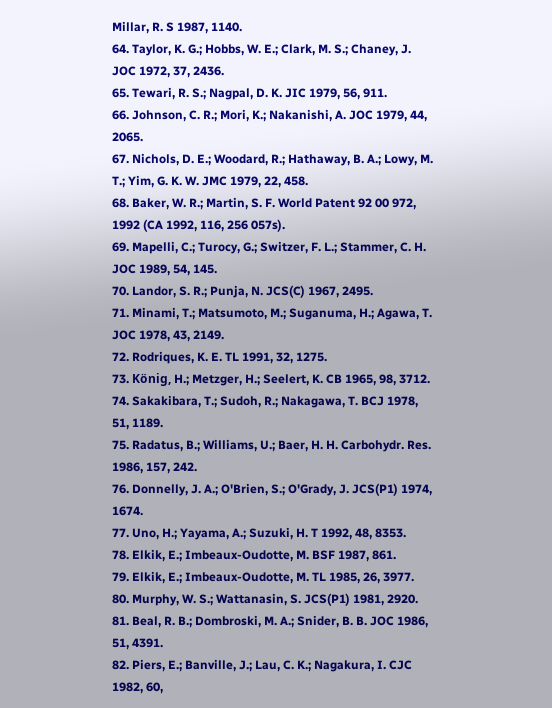Millar, R. S 1987, 1140.
64. Taylor, K. G.; Hobbs, W. E.; Clark, M. S.; Chaney, J. JOC 1972, 37, 2436.
65. Tewari, R. S.; Nagpal, D. K. JIC 1979, 56, 911.
66. Johnson, C. R.; Mori, K.; Nakanishi, A. JOC 1979, 44, 2065.
67. Nichols, D. E.; Woodard, R.; Hathaway, B. A.; Lowy, M. T.; Yim, G. K. W. JMC 1979, 22, 458.
68. Baker, W. R.; Martin, S. F. World Patent 92 00 972, 1992 (CA 1992, 116, 256 057s).
69. Mapelli, C.; Turocy, G.; Switzer, F. L.; Stammer, C. H. JOC 1989, 54, 145.
70. Landor, S. R.; Punja, N. JCS(C) 1967, 2495.
71. Minami, T.; Matsumoto, M.; Suganuma, H.; Agawa, T. JOC 1978, 43, 2149.
72. Rodriques, K. E. TL 1991, 32, 1275.
73. König, H.; Metzger, H.; Seelert, K. CB 1965, 98, 3712.
74. Sakakibara, T.; Sudoh, R.; Nakagawa, T. BCJ 1978, 51, 1189.
75. Radatus, B.; Williams, U.; Baer, H. H. Carbohydr. Res. 1986, 157, 242.
76. Donnelly, J. A.; O'Brien, S.; O'Grady, J. JCS(P1) 1974, 1674.
77. Uno, H.; Yayama, A.; Suzuki, H. T 1992, 48, 8353.
78. Elkik, E.; Imbeaux-Oudotte, M. BSF 1987, 861.
79. Elkik, E.; Imbeaux-Oudotte, M. TL 1985, 26, 3977.
80. Murphy, W. S.; Wattanasin, S. JCS(P1) 1981, 2920.
81. Beal, R. B.; Dombroski, M. A.; Snider, B. B. JOC 1986, 51, 4391.
82. Piers, E.; Banville, J.; Lau, C. K.; Nagakura, I. CJC 1982, 60,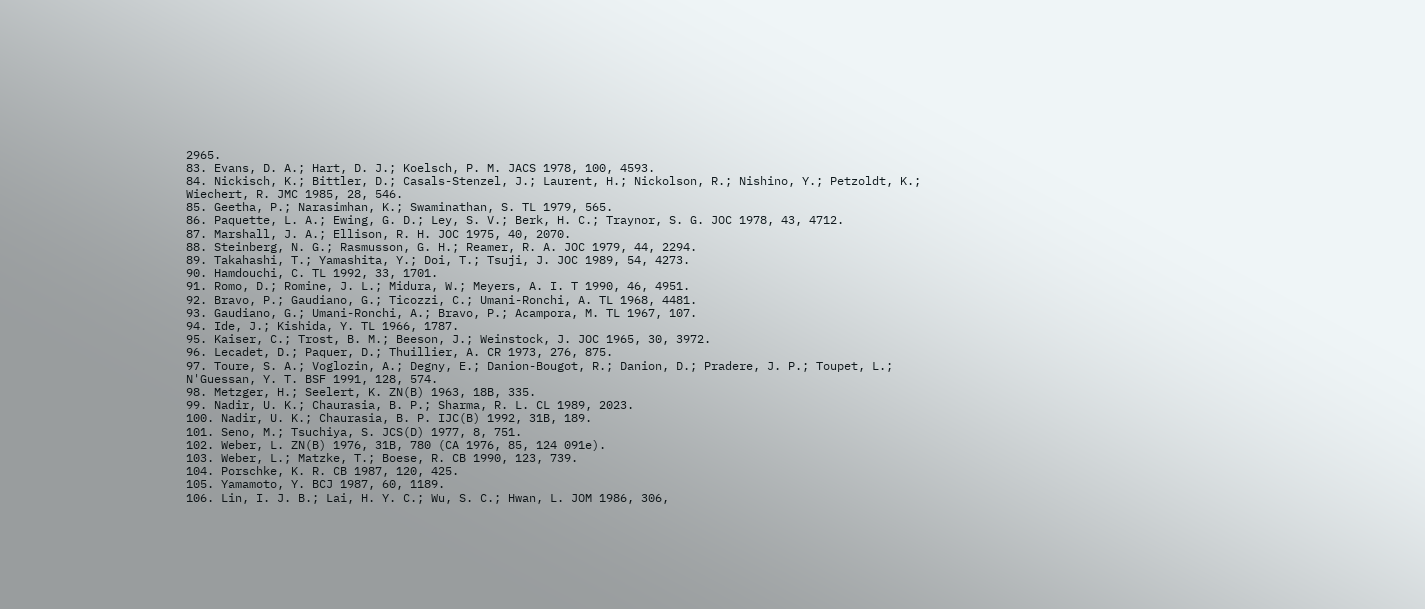2965.
83. Evans, D. A.; Hart, D. J.; Koelsch, P. M. JACS 1978, 100, 4593.
84. Nickisch, K.; Bittler, D.; Casals-Stenzel, J.; Laurent, H.; Nickolson, R.; Nishino, Y.; Petzoldt, K.; Wiechert, R. JMC 1985, 28, 546.
85. Geetha, P.; Narasimhan, K.; Swaminathan, S. TL 1979, 565.
86. Paquette, L. A.; Ewing, G. D.; Ley, S. V.; Berk, H. C.; Traynor, S. G. JOC 1978, 43, 4712.
87. Marshall, J. A.; Ellison, R. H. JOC 1975, 40, 2070.
88. Steinberg, N. G.; Rasmusson, G. H.; Reamer, R. A. JOC 1979, 44, 2294.
89. Takahashi, T.; Yamashita, Y.; Doi, T.; Tsuji, J. JOC 1989, 54, 4273.
90. Hamdouchi, C. TL 1992, 33, 1701.
91. Romo, D.; Romine, J. L.; Midura, W.; Meyers, A. I. T 1990, 46, 4951.
92. Bravo, P.; Gaudiano, G.; Ticozzi, C.; Umani-Ronchi, A. TL 1968, 4481.
93. Gaudiano, G.; Umani-Ronchi, A.; Bravo, P.; Acampora, M. TL 1967, 107.
94. Ide, J.; Kishida, Y. TL 1966, 1787.
95. Kaiser, C.; Trost, B. M.; Beeson, J.; Weinstock, J. JOC 1965, 30, 3972.
96. Lecadet, D.; Paquer, D.; Thuillier, A. CR 1973, 276, 875.
97. Toure, S. A.; Voglozin, A.; Degny, E.; Danion-Bougot, R.; Danion, D.; Pradere, J. P.; Toupet, L.; N'Guessan, Y. T. BSF 1991, 128, 574.
98. Metzger, H.; Seelert, K. ZN(B) 1963, 18B, 335.
99. Nadir, U. K.; Chaurasia, B. P.; Sharma, R. L. CL 1989, 2023.
100. Nadir, U. K.; Chaurasia, B. P. IJC(B) 1992, 31B, 189.
101. Seno, M.; Tsuchiya, S. JCS(D) 1977, 8, 751.
102. Weber, L. ZN(B) 1976, 31B, 780 (CA 1976, 85, 124 091e).
103. Weber, L.; Matzke, T.; Boese, R. CB 1990, 123, 739.
104. Porschke, K. R. CB 1987, 120, 425.
105. Yamamoto, Y. BCJ 1987, 60, 1189.
106. Lin, I. J. B.; Lai, H. Y. C.; Wu, S. C.; Hwan, L. JOM 1986, 306,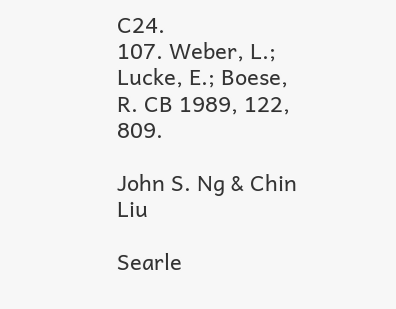C24.
107. Weber, L.; Lucke, E.; Boese, R. CB 1989, 122, 809.

John S. Ng & Chin Liu

Searle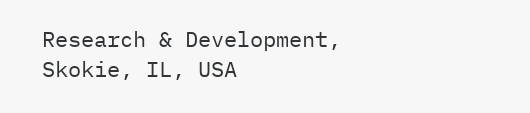Research & Development, Skokie, IL, USA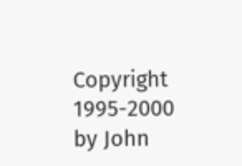Copyright 1995-2000 by John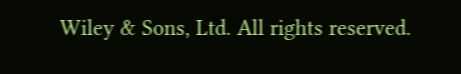Wiley & Sons, Ltd. All rights reserved.